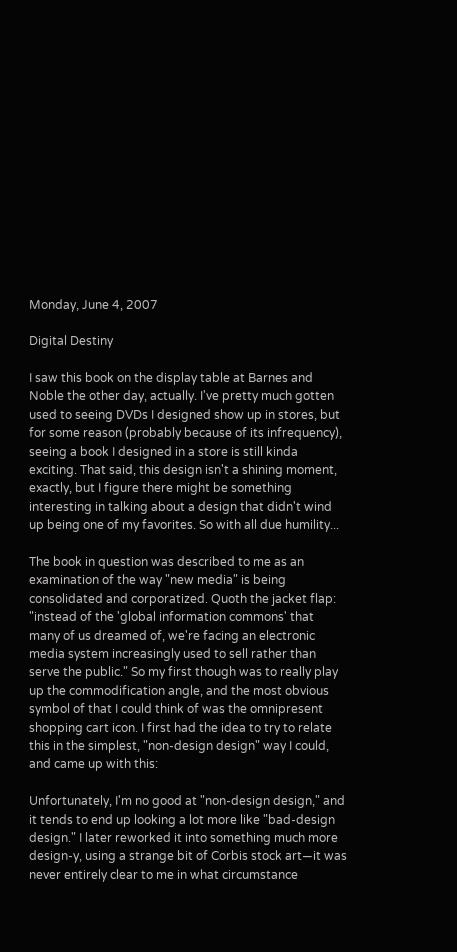Monday, June 4, 2007

Digital Destiny

I saw this book on the display table at Barnes and Noble the other day, actually. I've pretty much gotten used to seeing DVDs I designed show up in stores, but for some reason (probably because of its infrequency), seeing a book I designed in a store is still kinda exciting. That said, this design isn't a shining moment, exactly, but I figure there might be something interesting in talking about a design that didn't wind up being one of my favorites. So with all due humility...

The book in question was described to me as an examination of the way "new media" is being consolidated and corporatized. Quoth the jacket flap: "instead of the 'global information commons' that many of us dreamed of, we're facing an electronic media system increasingly used to sell rather than serve the public." So my first though was to really play up the commodification angle, and the most obvious symbol of that I could think of was the omnipresent shopping cart icon. I first had the idea to try to relate this in the simplest, "non-design design" way I could, and came up with this:

Unfortunately, I'm no good at "non-design design," and it tends to end up looking a lot more like "bad-design design." I later reworked it into something much more design-y, using a strange bit of Corbis stock art—it was never entirely clear to me in what circumstance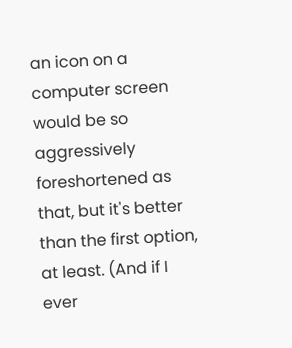an icon on a computer screen would be so aggressively foreshortened as that, but it's better than the first option, at least. (And if I ever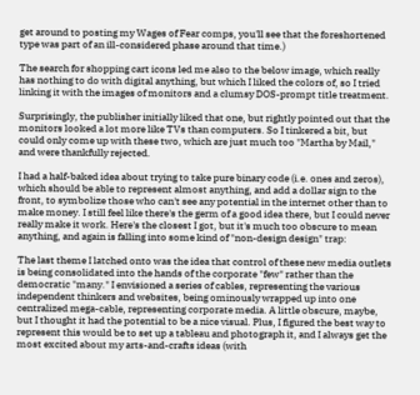get around to posting my Wages of Fear comps, you'll see that the foreshortened type was part of an ill-considered phase around that time.)

The search for shopping cart icons led me also to the below image, which really has nothing to do with digital anything, but which I liked the colors of, so I tried linking it with the images of monitors and a clumsy DOS-prompt title treatment.

Surprisingly, the publisher initially liked that one, but rightly pointed out that the monitors looked a lot more like TVs than computers. So I tinkered a bit, but could only come up with these two, which are just much too "Martha by Mail," and were thankfully rejected.

I had a half-baked idea about trying to take pure binary code (i.e. ones and zeros), which should be able to represent almost anything, and add a dollar sign to the front, to symbolize those who can't see any potential in the internet other than to make money. I still feel like there's the germ of a good idea there, but I could never really make it work. Here's the closest I got, but it's much too obscure to mean anything, and again is falling into some kind of "non-design design" trap:

The last theme I latched onto was the idea that control of these new media outlets is being consolidated into the hands of the corporate "few" rather than the democratic "many." I envisioned a series of cables, representing the various independent thinkers and websites, being ominously wrapped up into one centralized mega-cable, representing corporate media. A little obscure, maybe, but I thought it had the potential to be a nice visual. Plus, I figured the best way to represent this would be to set up a tableau and photograph it, and I always get the most excited about my arts-and-crafts ideas (with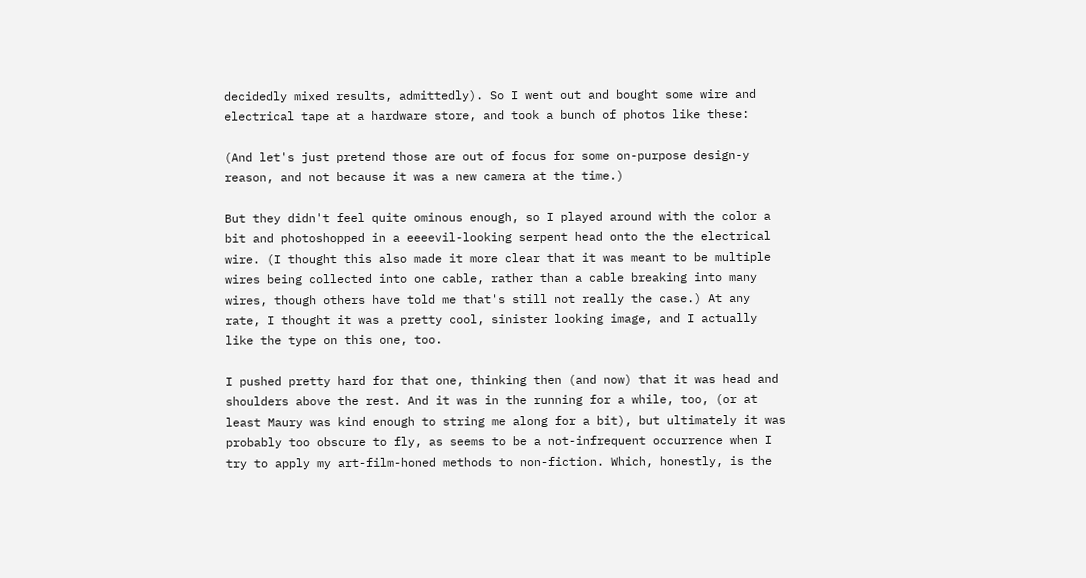decidedly mixed results, admittedly). So I went out and bought some wire and electrical tape at a hardware store, and took a bunch of photos like these:

(And let's just pretend those are out of focus for some on-purpose design-y reason, and not because it was a new camera at the time.)

But they didn't feel quite ominous enough, so I played around with the color a bit and photoshopped in a eeeevil-looking serpent head onto the the electrical wire. (I thought this also made it more clear that it was meant to be multiple wires being collected into one cable, rather than a cable breaking into many wires, though others have told me that's still not really the case.) At any rate, I thought it was a pretty cool, sinister looking image, and I actually like the type on this one, too.

I pushed pretty hard for that one, thinking then (and now) that it was head and shoulders above the rest. And it was in the running for a while, too, (or at least Maury was kind enough to string me along for a bit), but ultimately it was probably too obscure to fly, as seems to be a not-infrequent occurrence when I try to apply my art-film-honed methods to non-fiction. Which, honestly, is the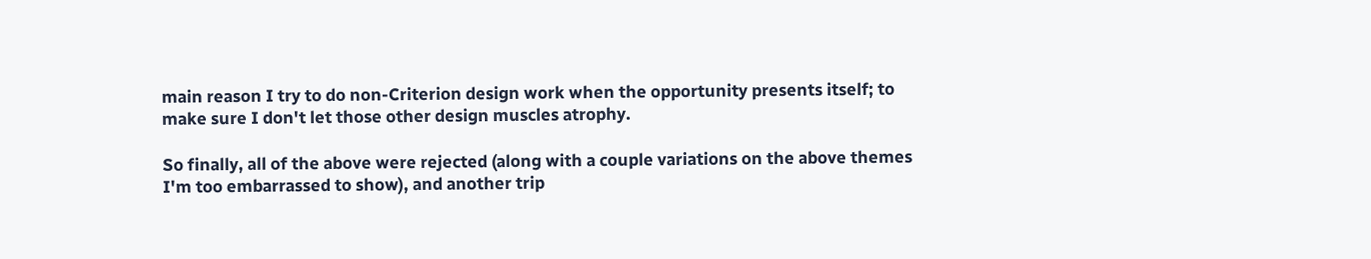main reason I try to do non-Criterion design work when the opportunity presents itself; to make sure I don't let those other design muscles atrophy.

So finally, all of the above were rejected (along with a couple variations on the above themes I'm too embarrassed to show), and another trip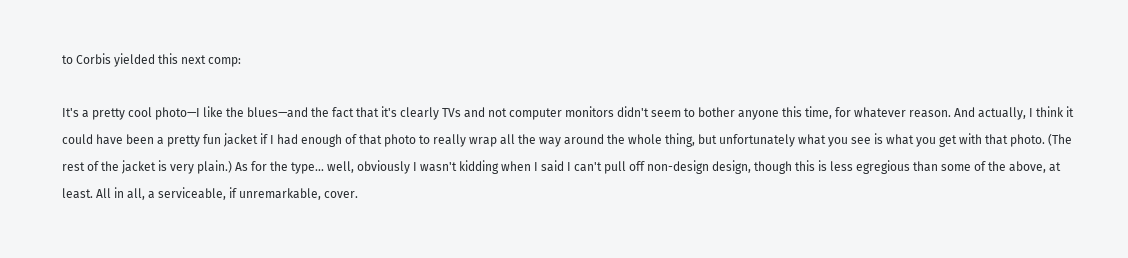to Corbis yielded this next comp:

It's a pretty cool photo—I like the blues—and the fact that it's clearly TVs and not computer monitors didn't seem to bother anyone this time, for whatever reason. And actually, I think it could have been a pretty fun jacket if I had enough of that photo to really wrap all the way around the whole thing, but unfortunately what you see is what you get with that photo. (The rest of the jacket is very plain.) As for the type... well, obviously I wasn't kidding when I said I can't pull off non-design design, though this is less egregious than some of the above, at least. All in all, a serviceable, if unremarkable, cover.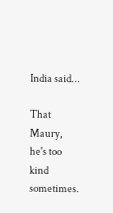India said...

That Maury, he's too kind sometimes.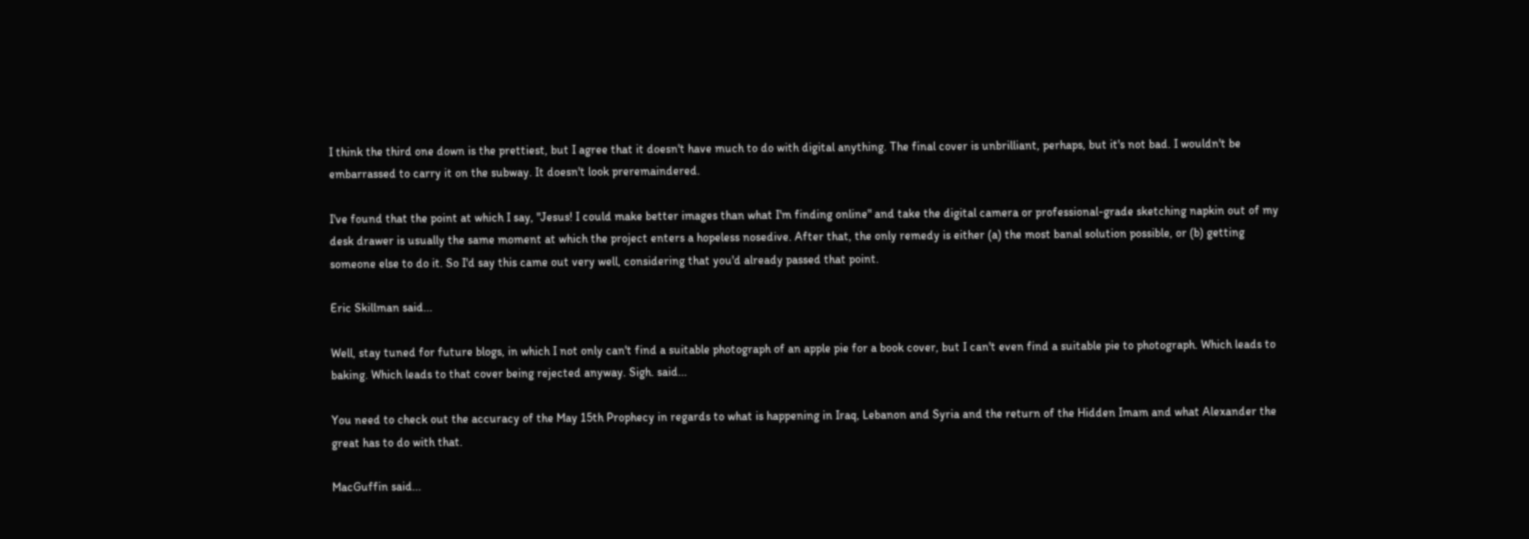I think the third one down is the prettiest, but I agree that it doesn't have much to do with digital anything. The final cover is unbrilliant, perhaps, but it's not bad. I wouldn't be embarrassed to carry it on the subway. It doesn't look preremaindered.

I've found that the point at which I say, "Jesus! I could make better images than what I'm finding online" and take the digital camera or professional-grade sketching napkin out of my desk drawer is usually the same moment at which the project enters a hopeless nosedive. After that, the only remedy is either (a) the most banal solution possible, or (b) getting someone else to do it. So I'd say this came out very well, considering that you'd already passed that point.

Eric Skillman said...

Well, stay tuned for future blogs, in which I not only can't find a suitable photograph of an apple pie for a book cover, but I can't even find a suitable pie to photograph. Which leads to baking. Which leads to that cover being rejected anyway. Sigh. said...

You need to check out the accuracy of the May 15th Prophecy in regards to what is happening in Iraq, Lebanon and Syria and the return of the Hidden Imam and what Alexander the great has to do with that.

MacGuffin said...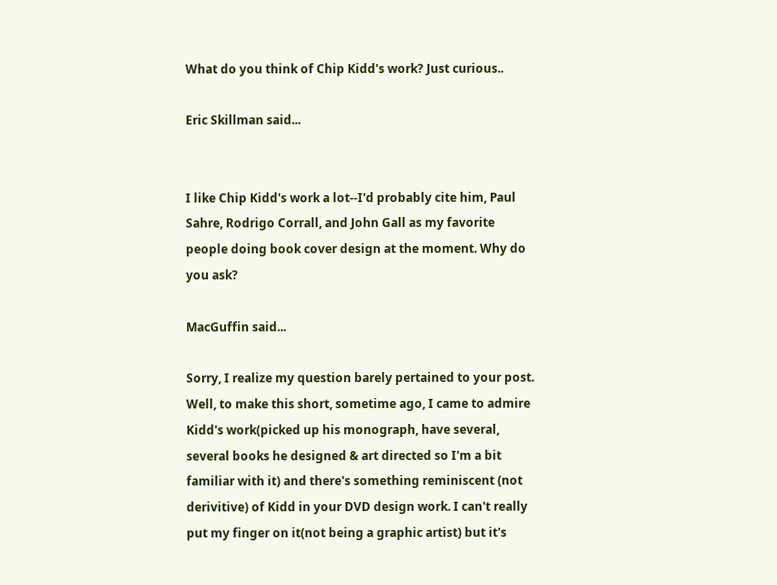What do you think of Chip Kidd's work? Just curious..

Eric Skillman said...


I like Chip Kidd's work a lot--I'd probably cite him, Paul Sahre, Rodrigo Corrall, and John Gall as my favorite people doing book cover design at the moment. Why do you ask?

MacGuffin said...

Sorry, I realize my question barely pertained to your post. Well, to make this short, sometime ago, I came to admire Kidd's work(picked up his monograph, have several, several books he designed & art directed so I'm a bit familiar with it) and there's something reminiscent (not derivitive) of Kidd in your DVD design work. I can't really put my finger on it(not being a graphic artist) but it's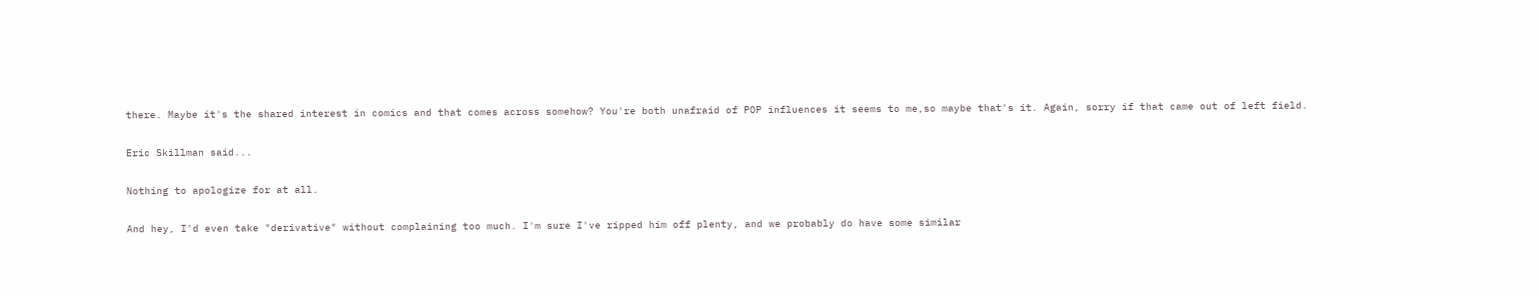there. Maybe it's the shared interest in comics and that comes across somehow? You're both unafraid of POP influences it seems to me,so maybe that's it. Again, sorry if that came out of left field.

Eric Skillman said...

Nothing to apologize for at all.

And hey, I'd even take "derivative" without complaining too much. I'm sure I've ripped him off plenty, and we probably do have some similar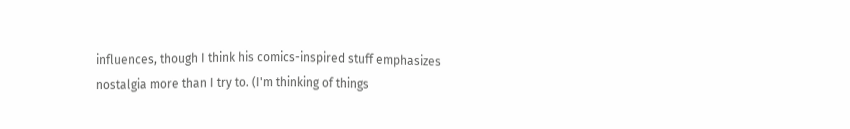influences, though I think his comics-inspired stuff emphasizes nostalgia more than I try to. (I'm thinking of things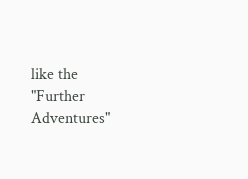like the "Further Adventures"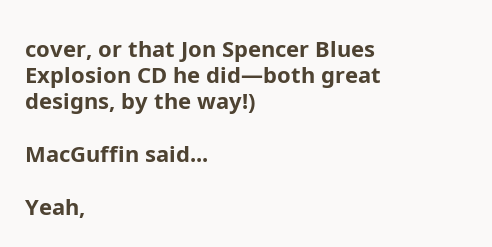cover, or that Jon Spencer Blues Explosion CD he did—both great designs, by the way!)

MacGuffin said...

Yeah,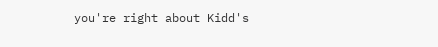you're right about Kidd's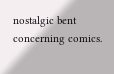nostalgic bent concerning comics.